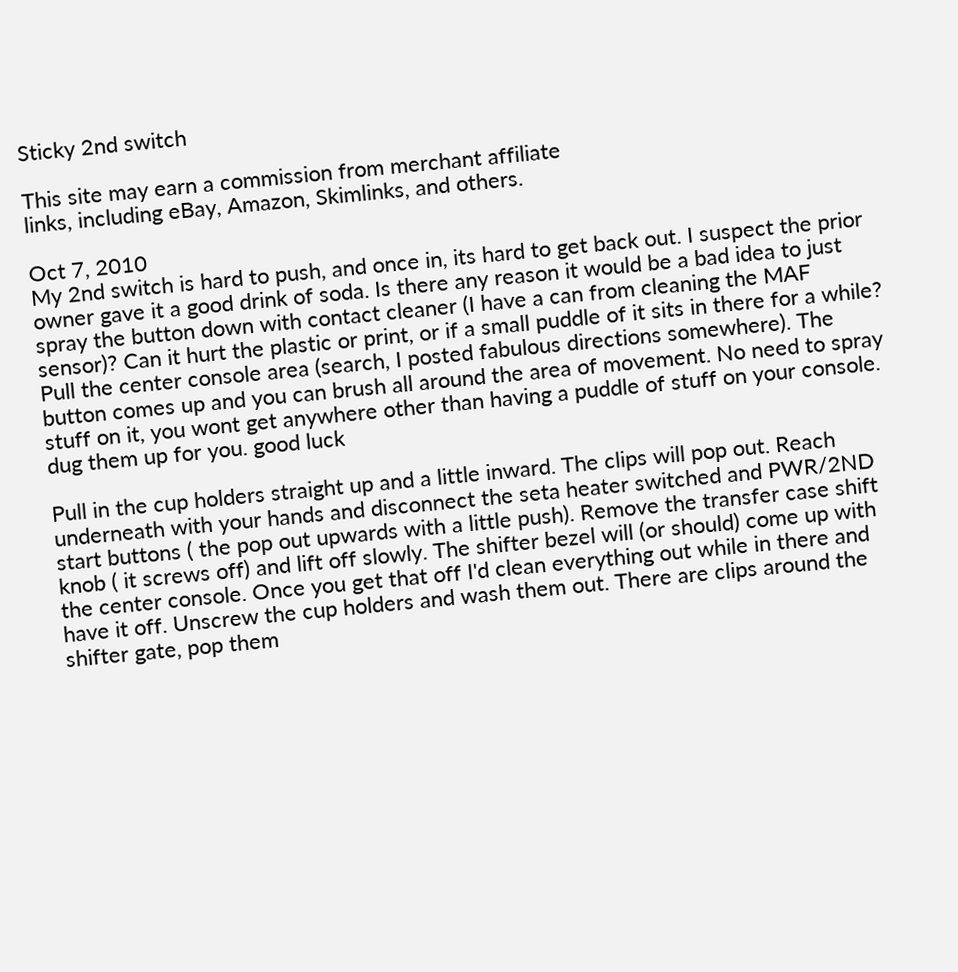Sticky 2nd switch

This site may earn a commission from merchant affiliate
links, including eBay, Amazon, Skimlinks, and others.

Oct 7, 2010
My 2nd switch is hard to push, and once in, its hard to get back out. I suspect the prior owner gave it a good drink of soda. Is there any reason it would be a bad idea to just spray the button down with contact cleaner (I have a can from cleaning the MAF sensor)? Can it hurt the plastic or print, or if a small puddle of it sits in there for a while?
Pull the center console area (search, I posted fabulous directions somewhere). The button comes up and you can brush all around the area of movement. No need to spray stuff on it, you wont get anywhere other than having a puddle of stuff on your console.
dug them up for you. good luck

Pull in the cup holders straight up and a little inward. The clips will pop out. Reach underneath with your hands and disconnect the seta heater switched and PWR/2ND start buttons ( the pop out upwards with a little push). Remove the transfer case shift knob ( it screws off) and lift off slowly. The shifter bezel will (or should) come up with the center console. Once you get that off I'd clean everything out while in there and have it off. Unscrew the cup holders and wash them out. There are clips around the shifter gate, pop them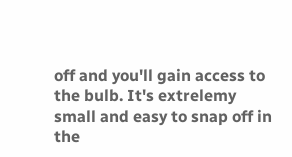off and you'll gain access to the bulb. It's extrelemy small and easy to snap off in the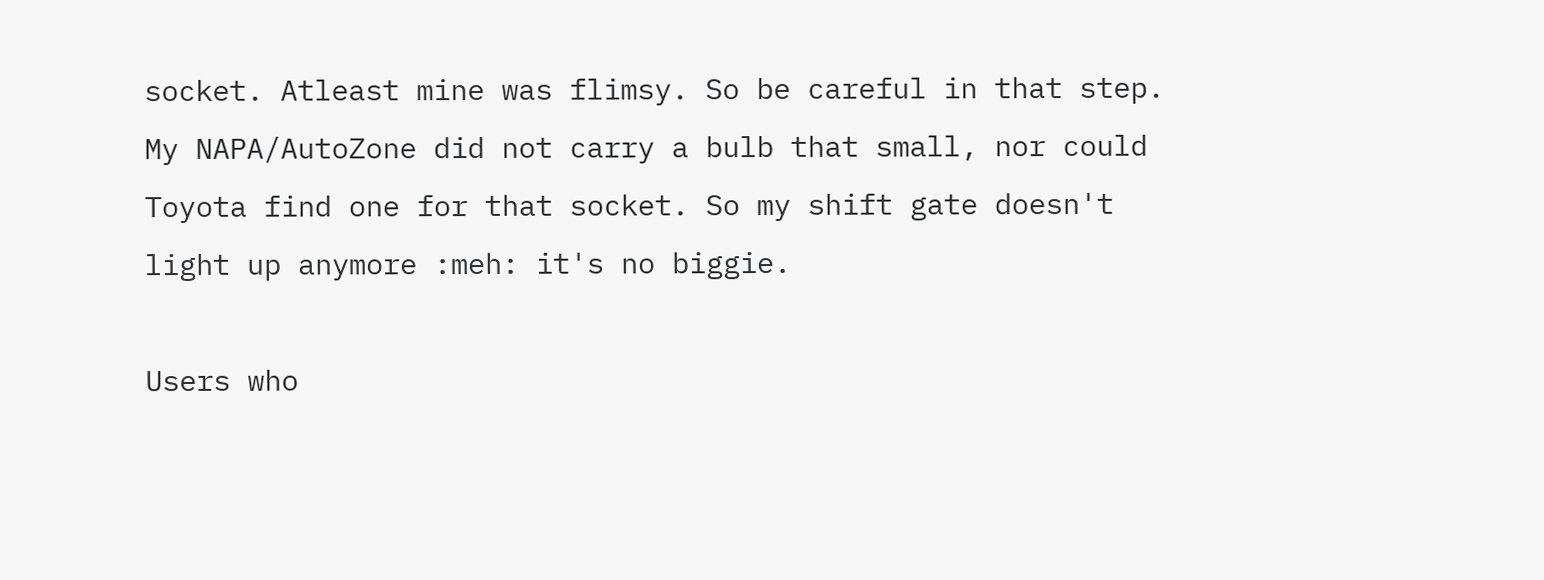socket. Atleast mine was flimsy. So be careful in that step. My NAPA/AutoZone did not carry a bulb that small, nor could Toyota find one for that socket. So my shift gate doesn't light up anymore :meh: it's no biggie.

Users who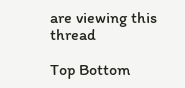are viewing this thread

Top Bottom